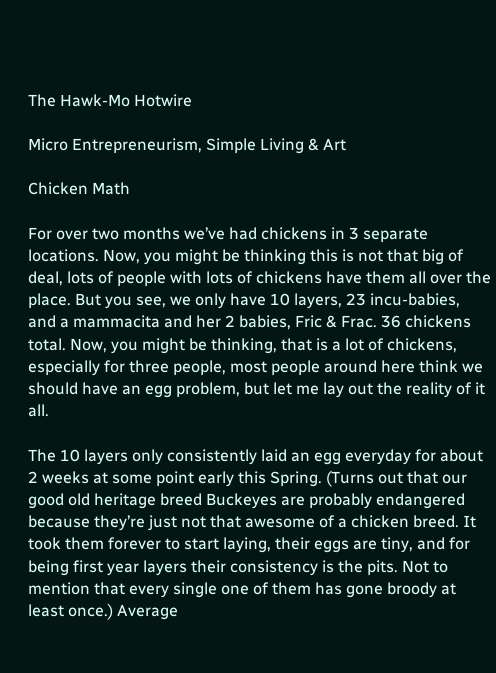The Hawk-Mo Hotwire

Micro Entrepreneurism, Simple Living & Art

Chicken Math

For over two months we’ve had chickens in 3 separate locations. Now, you might be thinking this is not that big of deal, lots of people with lots of chickens have them all over the place. But you see, we only have 10 layers, 23 incu-babies, and a mammacita and her 2 babies, Fric & Frac. 36 chickens total. Now, you might be thinking, that is a lot of chickens, especially for three people, most people around here think we should have an egg problem, but let me lay out the reality of it all.

The 10 layers only consistently laid an egg everyday for about 2 weeks at some point early this Spring. (Turns out that our good old heritage breed Buckeyes are probably endangered because they’re just not that awesome of a chicken breed. It took them forever to start laying, their eggs are tiny, and for being first year layers their consistency is the pits. Not to mention that every single one of them has gone broody at least once.) Average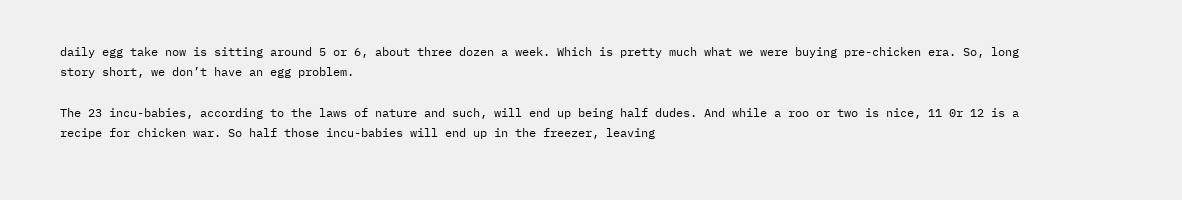daily egg take now is sitting around 5 or 6, about three dozen a week. Which is pretty much what we were buying pre-chicken era. So, long story short, we don’t have an egg problem.

The 23 incu-babies, according to the laws of nature and such, will end up being half dudes. And while a roo or two is nice, 11 0r 12 is a recipe for chicken war. So half those incu-babies will end up in the freezer, leaving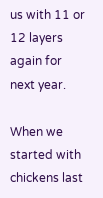us with 11 or 12 layers again for next year.

When we started with chickens last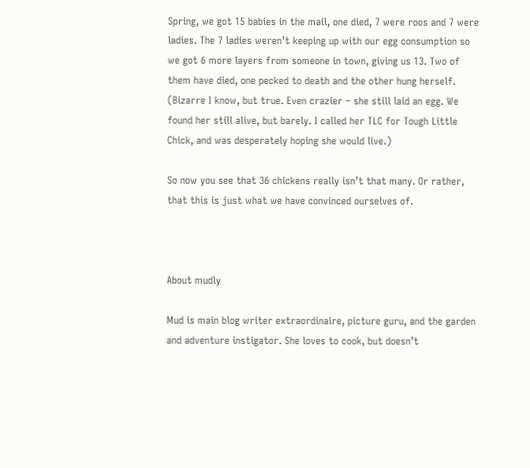Spring, we got 15 babies in the mail, one died, 7 were roos and 7 were ladies. The 7 ladies weren’t keeping up with our egg consumption so we got 6 more layers from someone in town, giving us 13. Two of them have died, one pecked to death and the other hung herself. (Bizarre I know, but true. Even crazier – she still laid an egg. We found her still alive, but barely. I called her TLC for Tough Little Chick, and was desperately hoping she would live.)

So now you see that 36 chickens really isn’t that many. Or rather, that this is just what we have convinced ourselves of.



About mudly

Mud is main blog writer extraordinaire, picture guru, and the garden and adventure instigator. She loves to cook, but doesn’t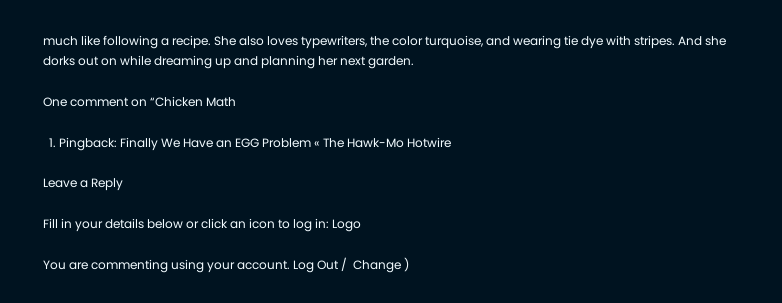much like following a recipe. She also loves typewriters, the color turquoise, and wearing tie dye with stripes. And she dorks out on while dreaming up and planning her next garden.

One comment on “Chicken Math

  1. Pingback: Finally We Have an EGG Problem « The Hawk-Mo Hotwire

Leave a Reply

Fill in your details below or click an icon to log in: Logo

You are commenting using your account. Log Out /  Change )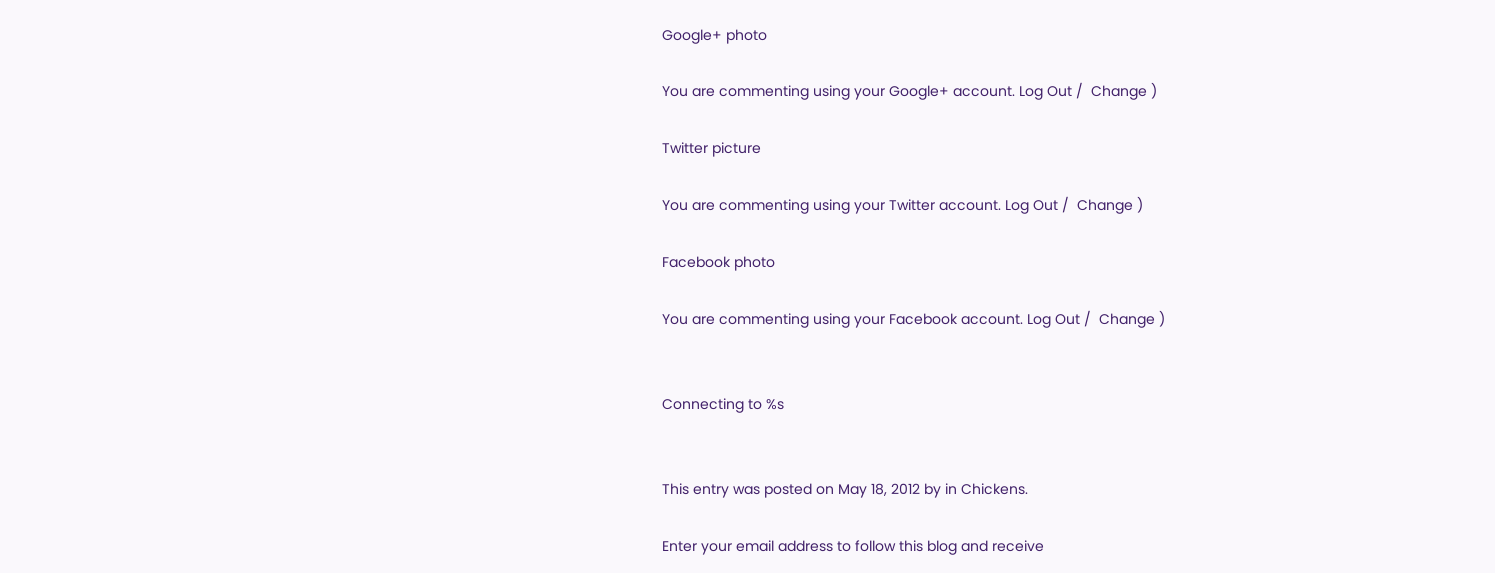Google+ photo

You are commenting using your Google+ account. Log Out /  Change )

Twitter picture

You are commenting using your Twitter account. Log Out /  Change )

Facebook photo

You are commenting using your Facebook account. Log Out /  Change )


Connecting to %s


This entry was posted on May 18, 2012 by in Chickens.

Enter your email address to follow this blog and receive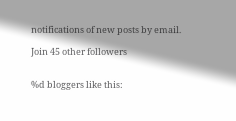notifications of new posts by email.

Join 45 other followers


%d bloggers like this: